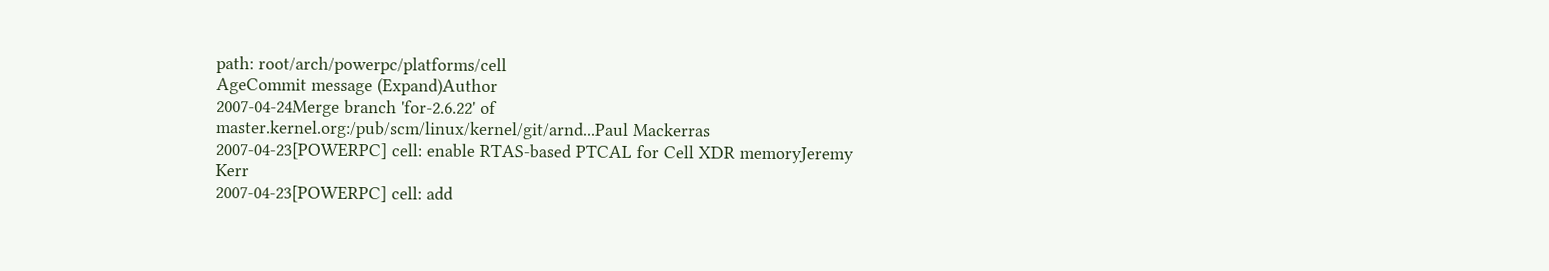path: root/arch/powerpc/platforms/cell
AgeCommit message (Expand)Author
2007-04-24Merge branch 'for-2.6.22' of master.kernel.org:/pub/scm/linux/kernel/git/arnd...Paul Mackerras
2007-04-23[POWERPC] cell: enable RTAS-based PTCAL for Cell XDR memoryJeremy Kerr
2007-04-23[POWERPC] cell: add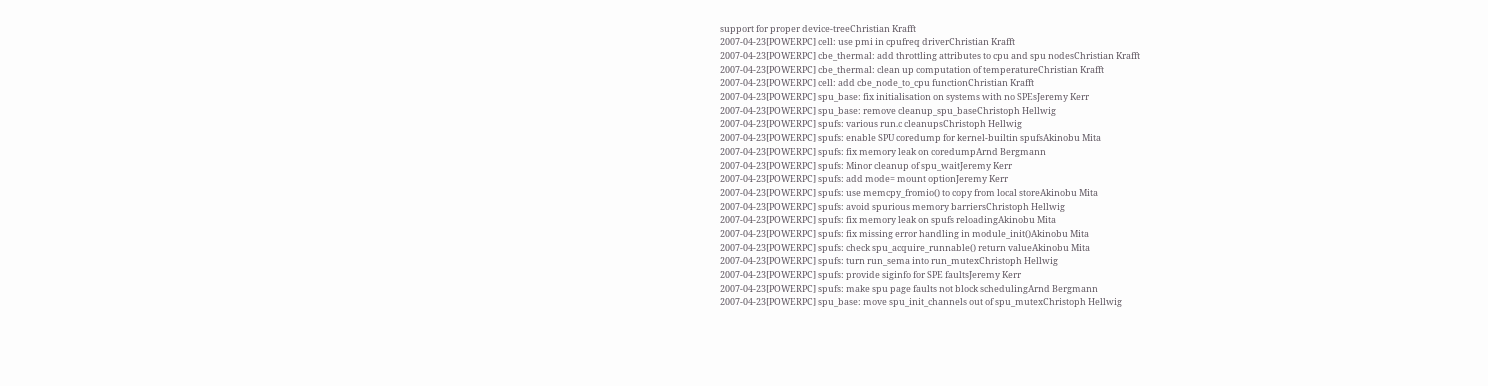support for proper device-treeChristian Krafft
2007-04-23[POWERPC] cell: use pmi in cpufreq driverChristian Krafft
2007-04-23[POWERPC] cbe_thermal: add throttling attributes to cpu and spu nodesChristian Krafft
2007-04-23[POWERPC] cbe_thermal: clean up computation of temperatureChristian Krafft
2007-04-23[POWERPC] cell: add cbe_node_to_cpu functionChristian Krafft
2007-04-23[POWERPC] spu_base: fix initialisation on systems with no SPEsJeremy Kerr
2007-04-23[POWERPC] spu_base: remove cleanup_spu_baseChristoph Hellwig
2007-04-23[POWERPC] spufs: various run.c cleanupsChristoph Hellwig
2007-04-23[POWERPC] spufs: enable SPU coredump for kernel-builtin spufsAkinobu Mita
2007-04-23[POWERPC] spufs: fix memory leak on coredumpArnd Bergmann
2007-04-23[POWERPC] spufs: Minor cleanup of spu_waitJeremy Kerr
2007-04-23[POWERPC] spufs: add mode= mount optionJeremy Kerr
2007-04-23[POWERPC] spufs: use memcpy_fromio() to copy from local storeAkinobu Mita
2007-04-23[POWERPC] spufs: avoid spurious memory barriersChristoph Hellwig
2007-04-23[POWERPC] spufs: fix memory leak on spufs reloadingAkinobu Mita
2007-04-23[POWERPC] spufs: fix missing error handling in module_init()Akinobu Mita
2007-04-23[POWERPC] spufs: check spu_acquire_runnable() return valueAkinobu Mita
2007-04-23[POWERPC] spufs: turn run_sema into run_mutexChristoph Hellwig
2007-04-23[POWERPC] spufs: provide siginfo for SPE faultsJeremy Kerr
2007-04-23[POWERPC] spufs: make spu page faults not block schedulingArnd Bergmann
2007-04-23[POWERPC] spu_base: move spu_init_channels out of spu_mutexChristoph Hellwig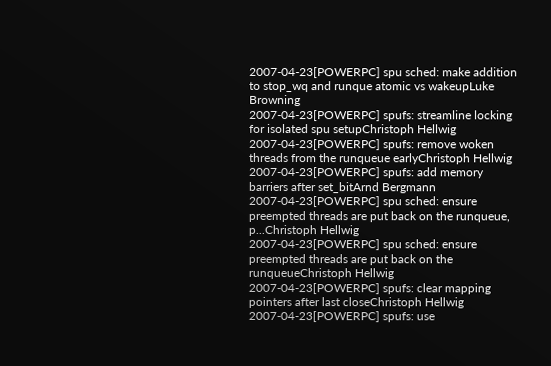2007-04-23[POWERPC] spu sched: make addition to stop_wq and runque atomic vs wakeupLuke Browning
2007-04-23[POWERPC] spufs: streamline locking for isolated spu setupChristoph Hellwig
2007-04-23[POWERPC] spufs: remove woken threads from the runqueue earlyChristoph Hellwig
2007-04-23[POWERPC] spufs: add memory barriers after set_bitArnd Bergmann
2007-04-23[POWERPC] spu sched: ensure preempted threads are put back on the runqueue, p...Christoph Hellwig
2007-04-23[POWERPC] spu sched: ensure preempted threads are put back on the runqueueChristoph Hellwig
2007-04-23[POWERPC] spufs: clear mapping pointers after last closeChristoph Hellwig
2007-04-23[POWERPC] spufs: use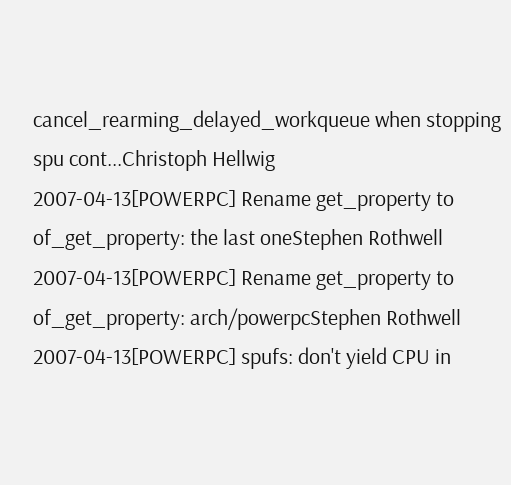cancel_rearming_delayed_workqueue when stopping spu cont...Christoph Hellwig
2007-04-13[POWERPC] Rename get_property to of_get_property: the last oneStephen Rothwell
2007-04-13[POWERPC] Rename get_property to of_get_property: arch/powerpcStephen Rothwell
2007-04-13[POWERPC] spufs: don't yield CPU in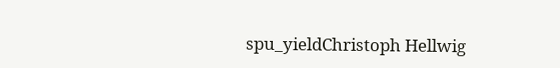spu_yieldChristoph Hellwig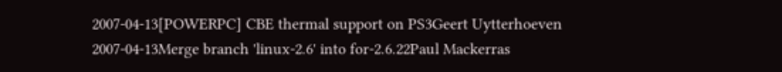2007-04-13[POWERPC] CBE thermal support on PS3Geert Uytterhoeven
2007-04-13Merge branch 'linux-2.6' into for-2.6.22Paul Mackerras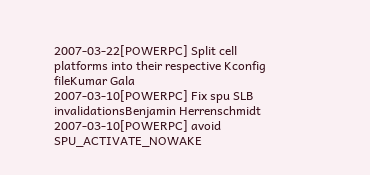2007-03-22[POWERPC] Split cell platforms into their respective Kconfig fileKumar Gala
2007-03-10[POWERPC] Fix spu SLB invalidationsBenjamin Herrenschmidt
2007-03-10[POWERPC] avoid SPU_ACTIVATE_NOWAKE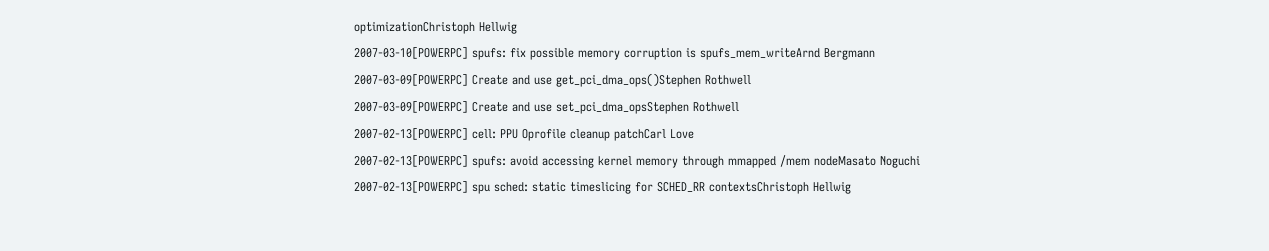optimizationChristoph Hellwig
2007-03-10[POWERPC] spufs: fix possible memory corruption is spufs_mem_writeArnd Bergmann
2007-03-09[POWERPC] Create and use get_pci_dma_ops()Stephen Rothwell
2007-03-09[POWERPC] Create and use set_pci_dma_opsStephen Rothwell
2007-02-13[POWERPC] cell: PPU Oprofile cleanup patchCarl Love
2007-02-13[POWERPC] spufs: avoid accessing kernel memory through mmapped /mem nodeMasato Noguchi
2007-02-13[POWERPC] spu sched: static timeslicing for SCHED_RR contextsChristoph Hellwig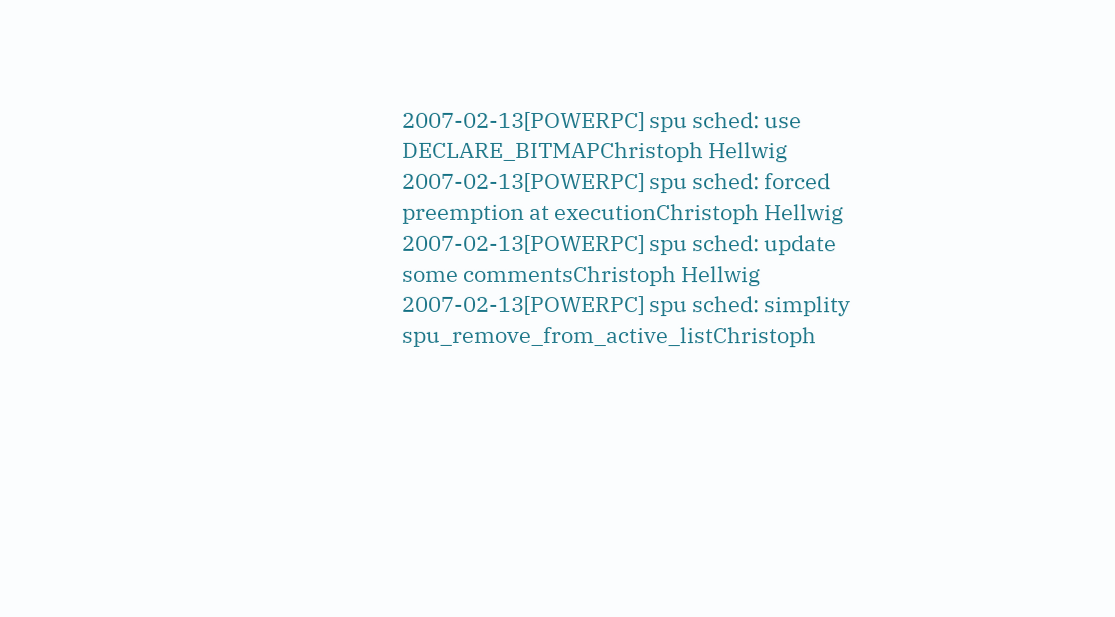2007-02-13[POWERPC] spu sched: use DECLARE_BITMAPChristoph Hellwig
2007-02-13[POWERPC] spu sched: forced preemption at executionChristoph Hellwig
2007-02-13[POWERPC] spu sched: update some commentsChristoph Hellwig
2007-02-13[POWERPC] spu sched: simplity spu_remove_from_active_listChristoph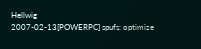Hellwig
2007-02-13[POWERPC] spufs: optimize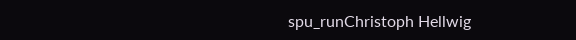spu_runChristoph Hellwig